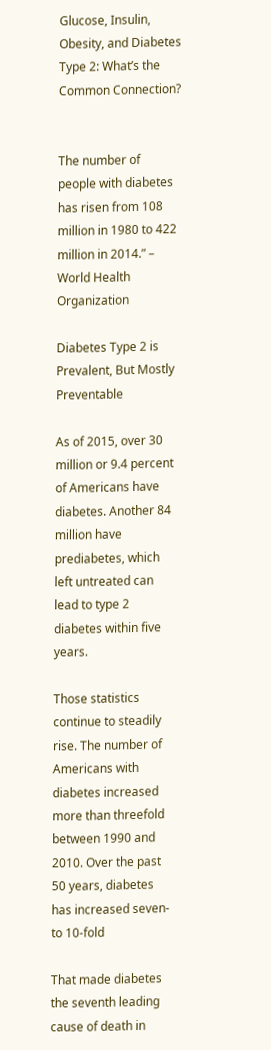Glucose, Insulin, Obesity, and Diabetes Type 2: What’s the Common Connection?


The number of people with diabetes has risen from 108 million in 1980 to 422 million in 2014.” – World Health Organization

Diabetes Type 2 is Prevalent, But Mostly Preventable

As of 2015, over 30 million or 9.4 percent of Americans have diabetes. Another 84 million have prediabetes, which left untreated can lead to type 2 diabetes within five years.

Those statistics continue to steadily rise. The number of Americans with diabetes increased more than threefold between 1990 and 2010. Over the past 50 years, diabetes has increased seven- to 10-fold

That made diabetes the seventh leading cause of death in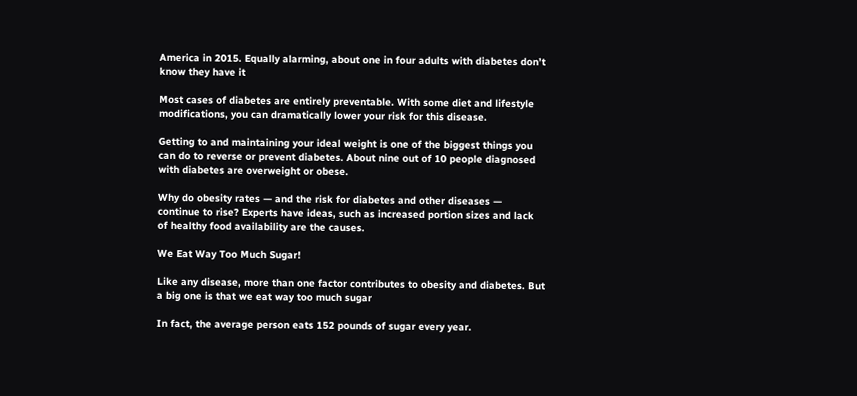America in 2015. Equally alarming, about one in four adults with diabetes don’t know they have it

Most cases of diabetes are entirely preventable. With some diet and lifestyle modifications, you can dramatically lower your risk for this disease.

Getting to and maintaining your ideal weight is one of the biggest things you can do to reverse or prevent diabetes. About nine out of 10 people diagnosed with diabetes are overweight or obese.

Why do obesity rates — and the risk for diabetes and other diseases — continue to rise? Experts have ideas, such as increased portion sizes and lack of healthy food availability are the causes.

We Eat Way Too Much Sugar!

Like any disease, more than one factor contributes to obesity and diabetes. But a big one is that we eat way too much sugar

In fact, the average person eats 152 pounds of sugar every year.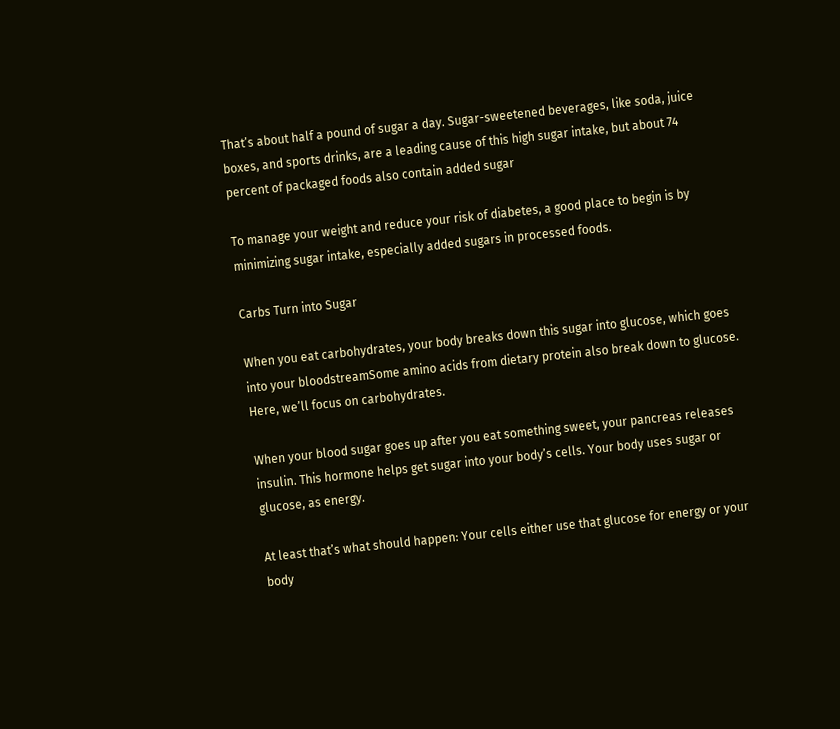That’s about half a pound of sugar a day. Sugar-sweetened beverages, like soda, juice boxes, and sports drinks, are a leading cause of this high sugar intake, but about 74 percent of packaged foods also contain added sugar

To manage your weight and reduce your risk of diabetes, a good place to begin is by minimizing sugar intake, especially added sugars in processed foods.

Carbs Turn into Sugar

When you eat carbohydrates, your body breaks down this sugar into glucose, which goes into your bloodstreamSome amino acids from dietary protein also break down to glucose. Here, we’ll focus on carbohydrates.

When your blood sugar goes up after you eat something sweet, your pancreas releases insulin. This hormone helps get sugar into your body’s cells. Your body uses sugar or glucose, as energy.

At least that’s what should happen: Your cells either use that glucose for energy or your body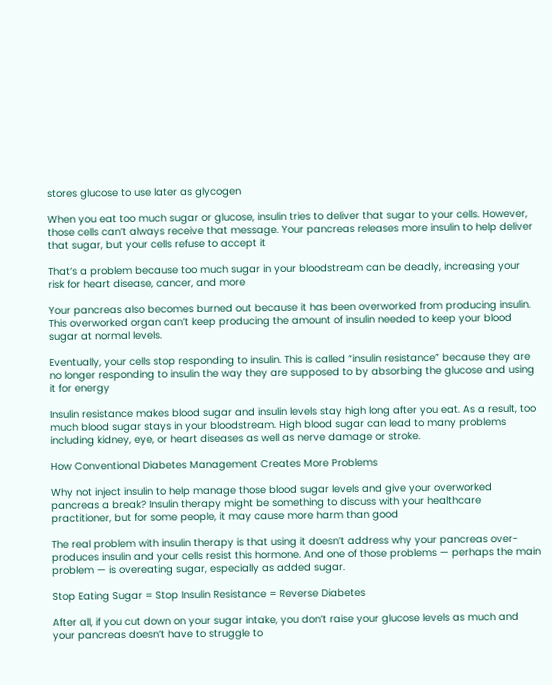stores glucose to use later as glycogen

When you eat too much sugar or glucose, insulin tries to deliver that sugar to your cells. However, those cells can’t always receive that message. Your pancreas releases more insulin to help deliver that sugar, but your cells refuse to accept it

That’s a problem because too much sugar in your bloodstream can be deadly, increasing your risk for heart disease, cancer, and more

Your pancreas also becomes burned out because it has been overworked from producing insulin. This overworked organ can’t keep producing the amount of insulin needed to keep your blood sugar at normal levels.

Eventually, your cells stop responding to insulin. This is called “insulin resistance” because they are no longer responding to insulin the way they are supposed to by absorbing the glucose and using it for energy

Insulin resistance makes blood sugar and insulin levels stay high long after you eat. As a result, too much blood sugar stays in your bloodstream. High blood sugar can lead to many problems including kidney, eye, or heart diseases as well as nerve damage or stroke.

How Conventional Diabetes Management Creates More Problems

Why not inject insulin to help manage those blood sugar levels and give your overworked pancreas a break? Insulin therapy might be something to discuss with your healthcare practitioner, but for some people, it may cause more harm than good

The real problem with insulin therapy is that using it doesn’t address why your pancreas over-produces insulin and your cells resist this hormone. And one of those problems — perhaps the main problem — is overeating sugar, especially as added sugar.

Stop Eating Sugar = Stop Insulin Resistance = Reverse Diabetes

After all, if you cut down on your sugar intake, you don’t raise your glucose levels as much and your pancreas doesn’t have to struggle to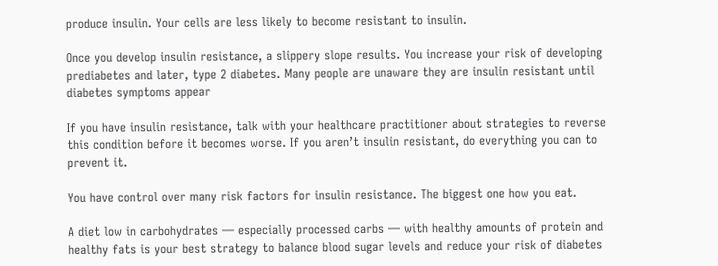produce insulin. Your cells are less likely to become resistant to insulin.

Once you develop insulin resistance, a slippery slope results. You increase your risk of developing prediabetes and later, type 2 diabetes. Many people are unaware they are insulin resistant until diabetes symptoms appear

If you have insulin resistance, talk with your healthcare practitioner about strategies to reverse this condition before it becomes worse. If you aren’t insulin resistant, do everything you can to prevent it.

You have control over many risk factors for insulin resistance. The biggest one how you eat.

A diet low in carbohydrates — especially processed carbs — with healthy amounts of protein and healthy fats is your best strategy to balance blood sugar levels and reduce your risk of diabetes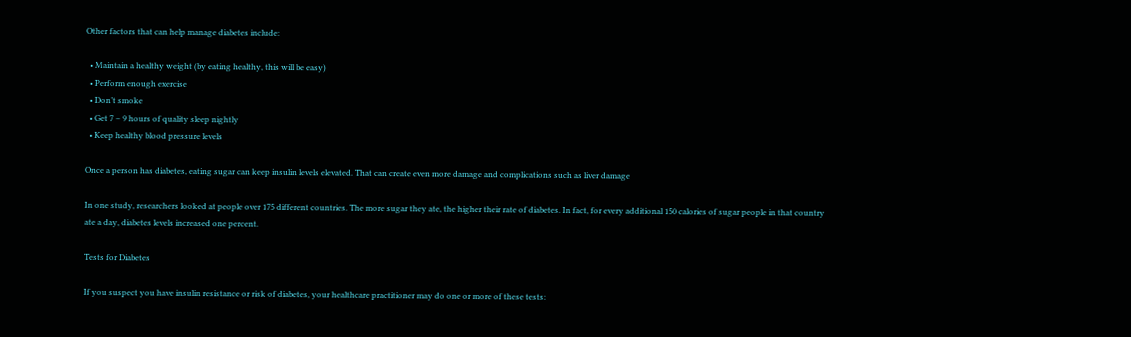Other factors that can help manage diabetes include:

  • Maintain a healthy weight (by eating healthy, this will be easy)
  • Perform enough exercise
  • Don’t smoke
  • Get 7 – 9 hours of quality sleep nightly
  • Keep healthy blood pressure levels

Once a person has diabetes, eating sugar can keep insulin levels elevated. That can create even more damage and complications such as liver damage

In one study, researchers looked at people over 175 different countries. The more sugar they ate, the higher their rate of diabetes. In fact, for every additional 150 calories of sugar people in that country ate a day, diabetes levels increased one percent.

Tests for Diabetes

If you suspect you have insulin resistance or risk of diabetes, your healthcare practitioner may do one or more of these tests: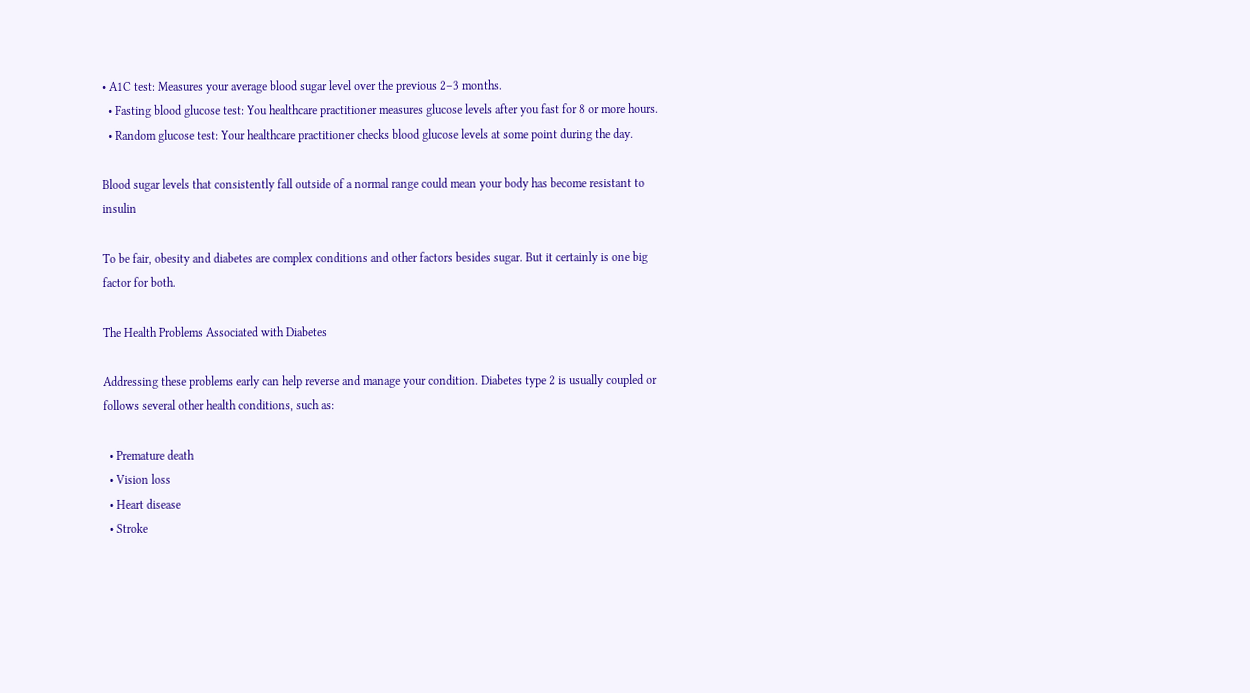• A1C test: Measures your average blood sugar level over the previous 2–3 months.
  • Fasting blood glucose test: You healthcare practitioner measures glucose levels after you fast for 8 or more hours.
  • Random glucose test: Your healthcare practitioner checks blood glucose levels at some point during the day.

Blood sugar levels that consistently fall outside of a normal range could mean your body has become resistant to insulin

To be fair, obesity and diabetes are complex conditions and other factors besides sugar. But it certainly is one big factor for both.

The Health Problems Associated with Diabetes

Addressing these problems early can help reverse and manage your condition. Diabetes type 2 is usually coupled or follows several other health conditions, such as:

  • Premature death
  • Vision loss
  • Heart disease
  • Stroke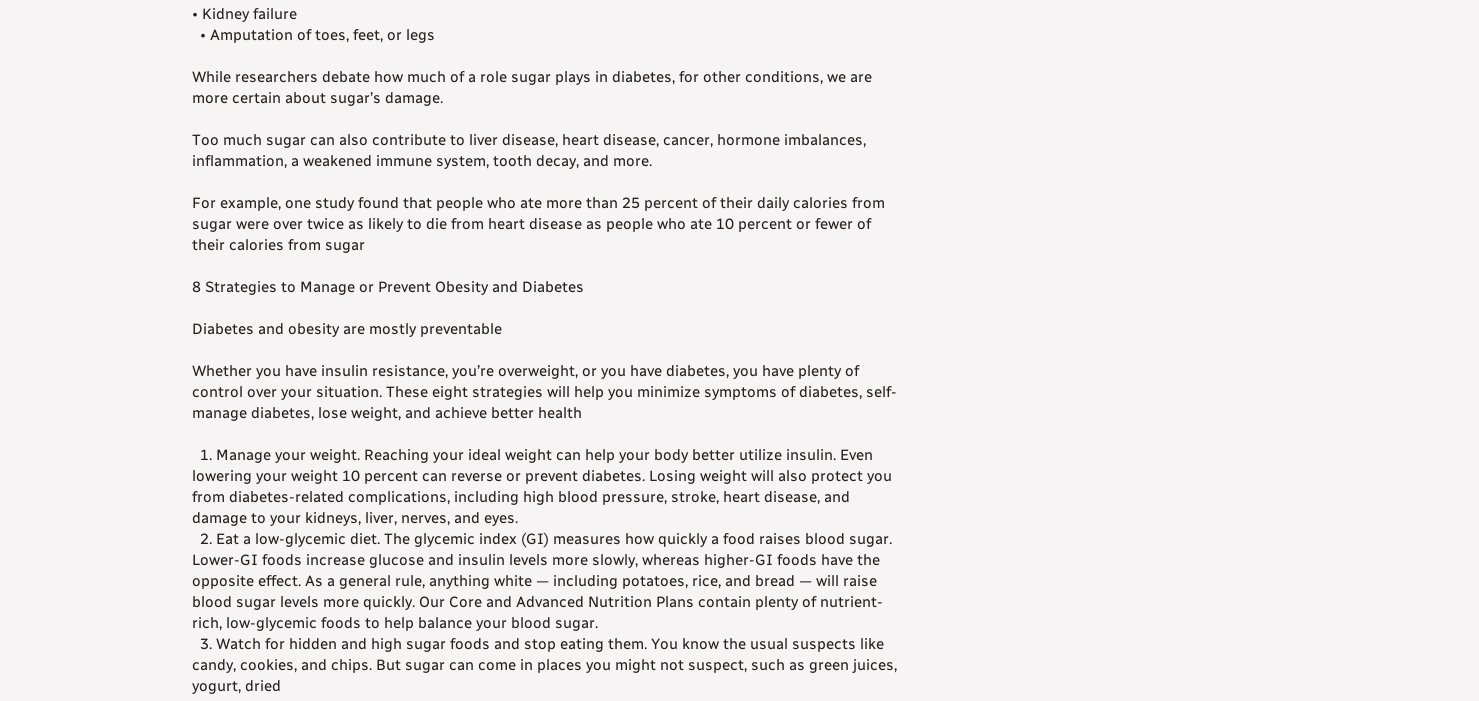• Kidney failure
  • Amputation of toes, feet, or legs

While researchers debate how much of a role sugar plays in diabetes, for other conditions, we are more certain about sugar’s damage.

Too much sugar can also contribute to liver disease, heart disease, cancer, hormone imbalances, inflammation, a weakened immune system, tooth decay, and more.

For example, one study found that people who ate more than 25 percent of their daily calories from sugar were over twice as likely to die from heart disease as people who ate 10 percent or fewer of their calories from sugar

8 Strategies to Manage or Prevent Obesity and Diabetes

Diabetes and obesity are mostly preventable

Whether you have insulin resistance, you’re overweight, or you have diabetes, you have plenty of control over your situation. These eight strategies will help you minimize symptoms of diabetes, self-manage diabetes, lose weight, and achieve better health

  1. Manage your weight. Reaching your ideal weight can help your body better utilize insulin. Even lowering your weight 10 percent can reverse or prevent diabetes. Losing weight will also protect you from diabetes-related complications, including high blood pressure, stroke, heart disease, and damage to your kidneys, liver, nerves, and eyes.
  2. Eat a low-glycemic diet. The glycemic index (GI) measures how quickly a food raises blood sugar. Lower-GI foods increase glucose and insulin levels more slowly, whereas higher-GI foods have the opposite effect. As a general rule, anything white — including potatoes, rice, and bread — will raise blood sugar levels more quickly. Our Core and Advanced Nutrition Plans contain plenty of nutrient-rich, low-glycemic foods to help balance your blood sugar.
  3. Watch for hidden and high sugar foods and stop eating them. You know the usual suspects like candy, cookies, and chips. But sugar can come in places you might not suspect, such as green juices, yogurt, dried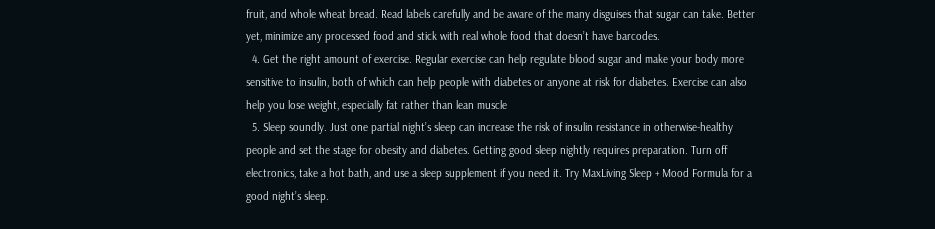fruit, and whole wheat bread. Read labels carefully and be aware of the many disguises that sugar can take. Better yet, minimize any processed food and stick with real whole food that doesn’t have barcodes.
  4. Get the right amount of exercise. Regular exercise can help regulate blood sugar and make your body more sensitive to insulin, both of which can help people with diabetes or anyone at risk for diabetes. Exercise can also help you lose weight, especially fat rather than lean muscle
  5. Sleep soundly. Just one partial night’s sleep can increase the risk of insulin resistance in otherwise-healthy people and set the stage for obesity and diabetes. Getting good sleep nightly requires preparation. Turn off electronics, take a hot bath, and use a sleep supplement if you need it. Try MaxLiving Sleep + Mood Formula for a good night’s sleep.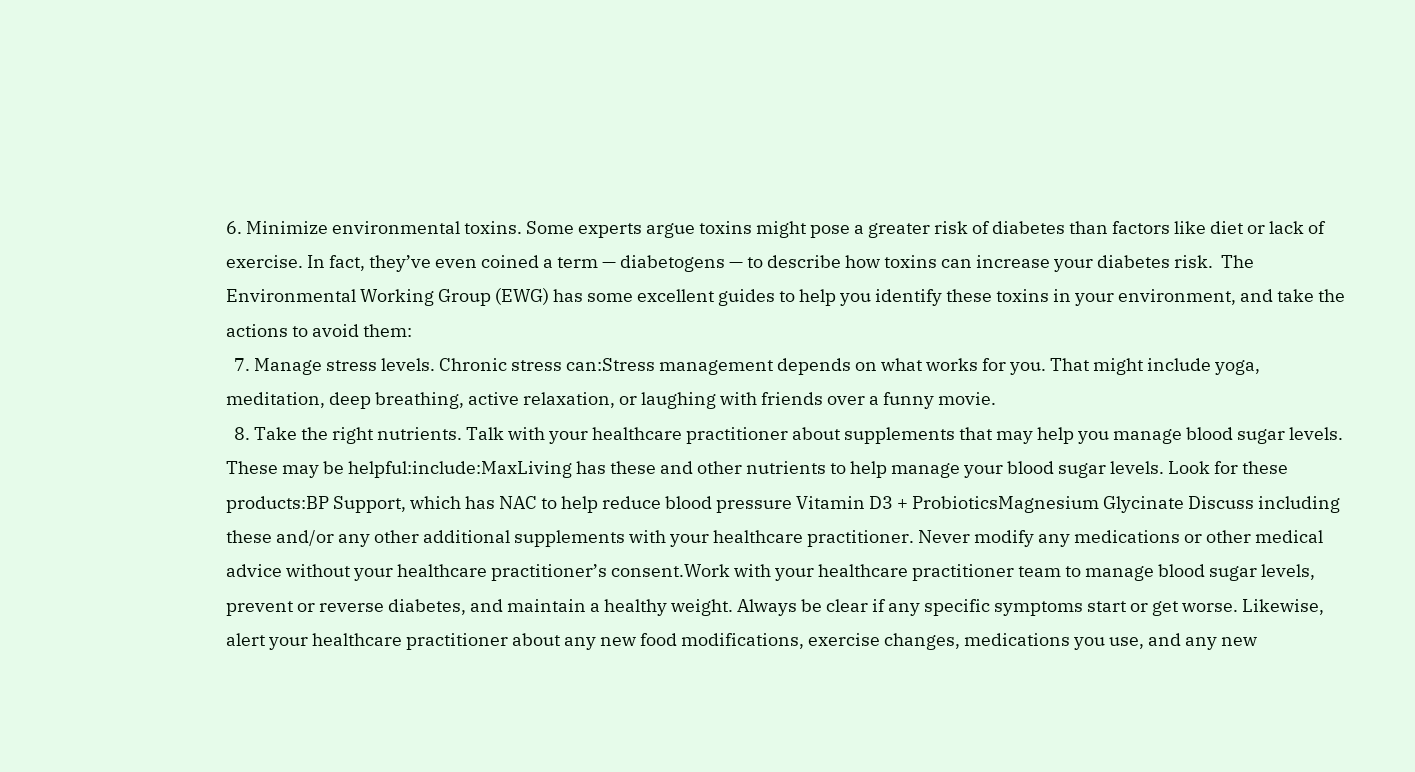6. Minimize environmental toxins. Some experts argue toxins might pose a greater risk of diabetes than factors like diet or lack of exercise. In fact, they’ve even coined a term — diabetogens — to describe how toxins can increase your diabetes risk.  The Environmental Working Group (EWG) has some excellent guides to help you identify these toxins in your environment, and take the actions to avoid them:
  7. Manage stress levels. Chronic stress can:Stress management depends on what works for you. That might include yoga, meditation, deep breathing, active relaxation, or laughing with friends over a funny movie.
  8. Take the right nutrients. Talk with your healthcare practitioner about supplements that may help you manage blood sugar levels. These may be helpful:include:MaxLiving has these and other nutrients to help manage your blood sugar levels. Look for these products:BP Support, which has NAC to help reduce blood pressure Vitamin D3 + ProbioticsMagnesium Glycinate Discuss including these and/or any other additional supplements with your healthcare practitioner. Never modify any medications or other medical advice without your healthcare practitioner’s consent.Work with your healthcare practitioner team to manage blood sugar levels, prevent or reverse diabetes, and maintain a healthy weight. Always be clear if any specific symptoms start or get worse. Likewise, alert your healthcare practitioner about any new food modifications, exercise changes, medications you use, and any new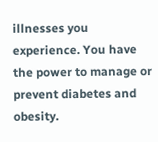illnesses you experience. You have the power to manage or prevent diabetes and obesity.